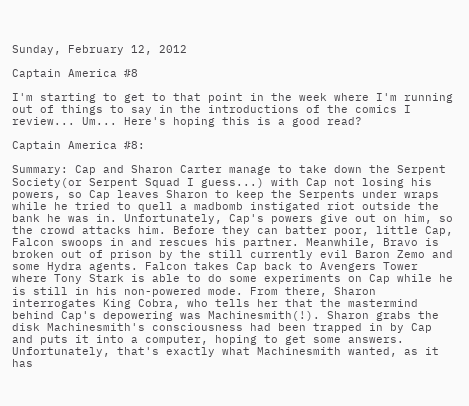Sunday, February 12, 2012

Captain America #8

I'm starting to get to that point in the week where I'm running out of things to say in the introductions of the comics I review... Um... Here's hoping this is a good read?

Captain America #8:

Summary: Cap and Sharon Carter manage to take down the Serpent Society(or Serpent Squad I guess...) with Cap not losing his powers, so Cap leaves Sharon to keep the Serpents under wraps while he tried to quell a madbomb instigated riot outside the bank he was in. Unfortunately, Cap's powers give out on him, so the crowd attacks him. Before they can batter poor, little Cap, Falcon swoops in and rescues his partner. Meanwhile, Bravo is broken out of prison by the still currently evil Baron Zemo and some Hydra agents. Falcon takes Cap back to Avengers Tower where Tony Stark is able to do some experiments on Cap while he is still in his non-powered mode. From there, Sharon interrogates King Cobra, who tells her that the mastermind behind Cap's depowering was Machinesmith(!). Sharon grabs the disk Machinesmith's consciousness had been trapped in by Cap and puts it into a computer, hoping to get some answers. Unfortunately, that's exactly what Machinesmith wanted, as it has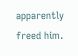apparently freed him.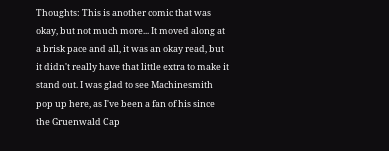Thoughts: This is another comic that was okay, but not much more... It moved along at a brisk pace and all, it was an okay read, but it didn't really have that little extra to make it stand out. I was glad to see Machinesmith pop up here, as I've been a fan of his since the Gruenwald Cap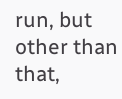run, but other than that,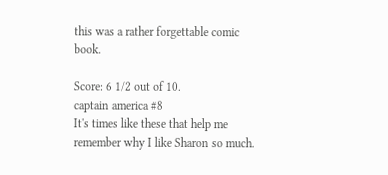this was a rather forgettable comic book.

Score: 6 1/2 out of 10.
captain america #8
It's times like these that help me remember why I like Sharon so much.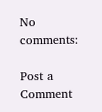No comments:

Post a Comment